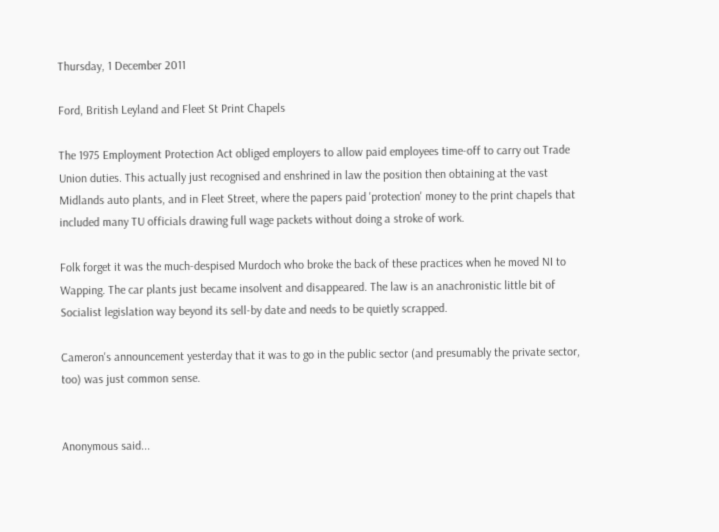Thursday, 1 December 2011

Ford, British Leyland and Fleet St Print Chapels

The 1975 Employment Protection Act obliged employers to allow paid employees time-off to carry out Trade Union duties. This actually just recognised and enshrined in law the position then obtaining at the vast Midlands auto plants, and in Fleet Street, where the papers paid 'protection' money to the print chapels that included many TU officials drawing full wage packets without doing a stroke of work.

Folk forget it was the much-despised Murdoch who broke the back of these practices when he moved NI to Wapping. The car plants just became insolvent and disappeared. The law is an anachronistic little bit of Socialist legislation way beyond its sell-by date and needs to be quietly scrapped.

Cameron's announcement yesterday that it was to go in the public sector (and presumably the private sector, too) was just common sense.


Anonymous said...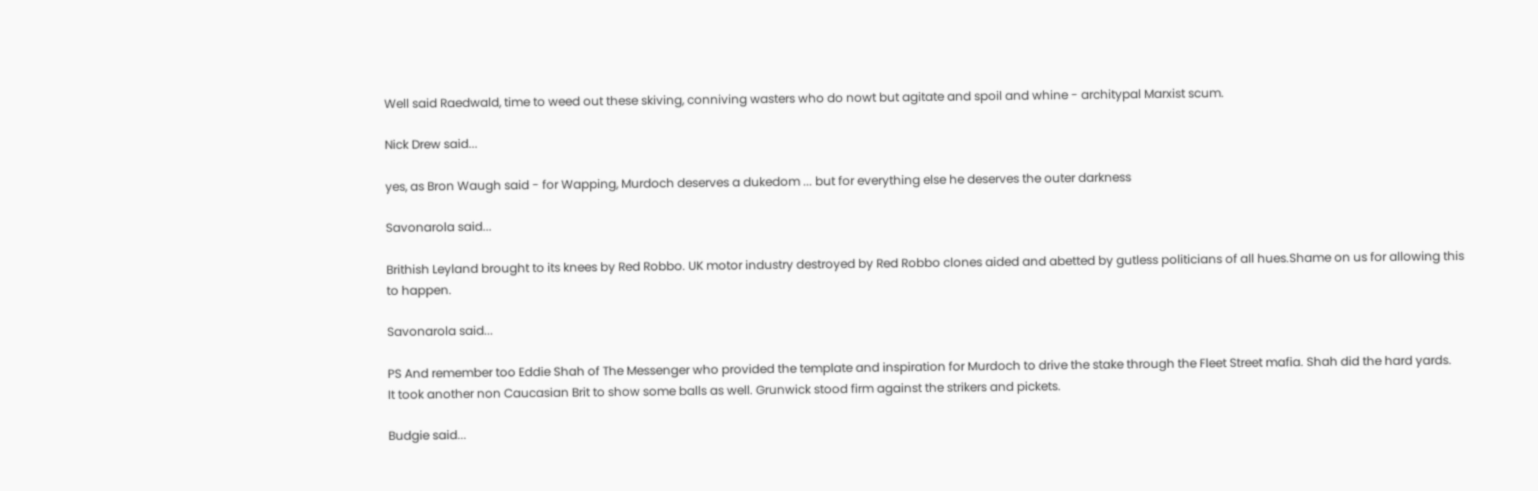Well said Raedwald, time to weed out these skiving, conniving wasters who do nowt but agitate and spoil and whine - architypal Marxist scum.

Nick Drew said...

yes, as Bron Waugh said - for Wapping, Murdoch deserves a dukedom ... but for everything else he deserves the outer darkness

Savonarola said...

Brithish Leyland brought to its knees by Red Robbo. UK motor industry destroyed by Red Robbo clones aided and abetted by gutless politicians of all hues.Shame on us for allowing this to happen.

Savonarola said...

PS And remember too Eddie Shah of The Messenger who provided the template and inspiration for Murdoch to drive the stake through the Fleet Street mafia. Shah did the hard yards.
It took another non Caucasian Brit to show some balls as well. Grunwick stood firm against the strikers and pickets.

Budgie said...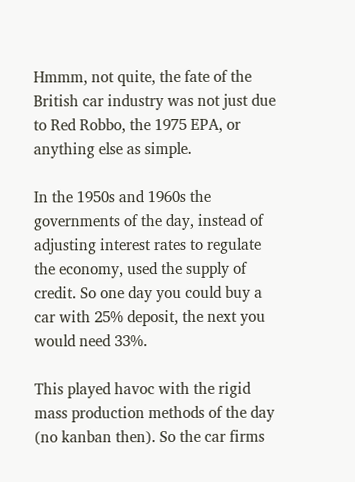Hmmm, not quite, the fate of the British car industry was not just due to Red Robbo, the 1975 EPA, or anything else as simple.

In the 1950s and 1960s the governments of the day, instead of adjusting interest rates to regulate the economy, used the supply of credit. So one day you could buy a car with 25% deposit, the next you would need 33%.

This played havoc with the rigid mass production methods of the day (no kanban then). So the car firms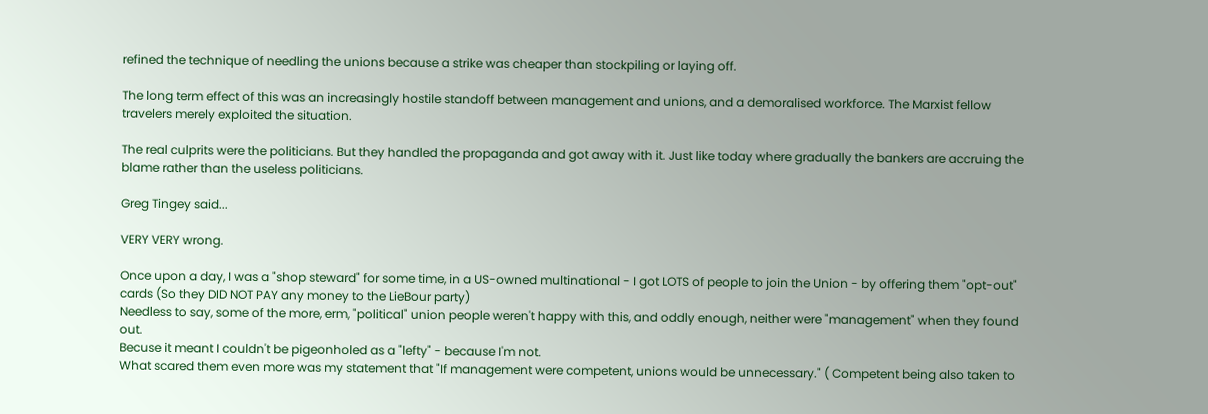refined the technique of needling the unions because a strike was cheaper than stockpiling or laying off.

The long term effect of this was an increasingly hostile standoff between management and unions, and a demoralised workforce. The Marxist fellow travelers merely exploited the situation.

The real culprits were the politicians. But they handled the propaganda and got away with it. Just like today where gradually the bankers are accruing the blame rather than the useless politicians.

Greg Tingey said...

VERY VERY wrong.

Once upon a day, I was a "shop steward" for some time, in a US-owned multinational - I got LOTS of people to join the Union - by offering them "opt-out" cards (So they DID NOT PAY any money to the LieBour party)
Needless to say, some of the more, erm, "political" union people weren't happy with this, and oddly enough, neither were "management" when they found out.
Becuse it meant I couldn't be pigeonholed as a "lefty" - because I'm not.
What scared them even more was my statement that "If management were competent, unions would be unnecessary." ( Competent being also taken to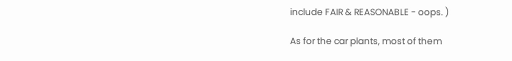include FAIR & REASONABLE - oops. )

As for the car plants, most of them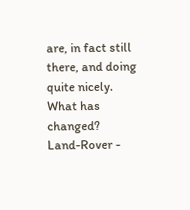are, in fact still there, and doing quite nicely.
What has changed?
Land-Rover -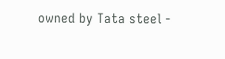owned by Tata steel -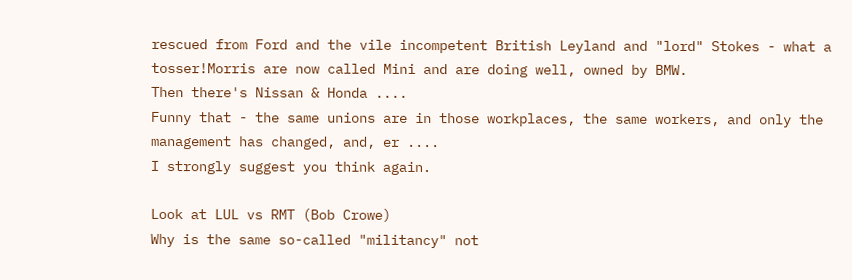rescued from Ford and the vile incompetent British Leyland and "lord" Stokes - what a tosser!Morris are now called Mini and are doing well, owned by BMW.
Then there's Nissan & Honda ....
Funny that - the same unions are in those workplaces, the same workers, and only the management has changed, and, er ....
I strongly suggest you think again.

Look at LUL vs RMT (Bob Crowe)
Why is the same so-called "militancy" not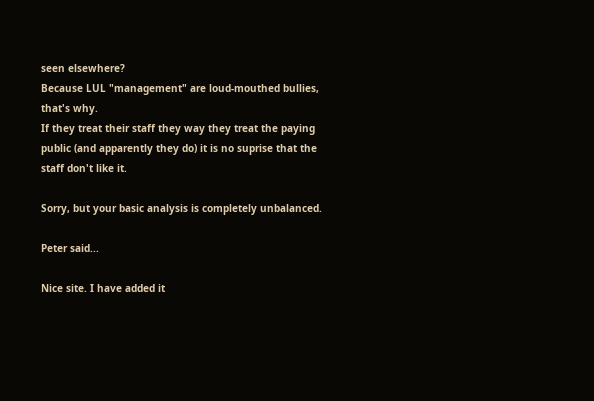seen elsewhere?
Because LUL "management" are loud-mouthed bullies, that's why.
If they treat their staff they way they treat the paying public (and apparently they do) it is no suprise that the staff don't like it.

Sorry, but your basic analysis is completely unbalanced.

Peter said...

Nice site. I have added it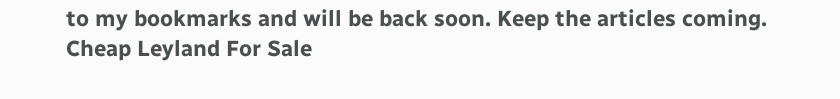to my bookmarks and will be back soon. Keep the articles coming.
Cheap Leyland For Sale